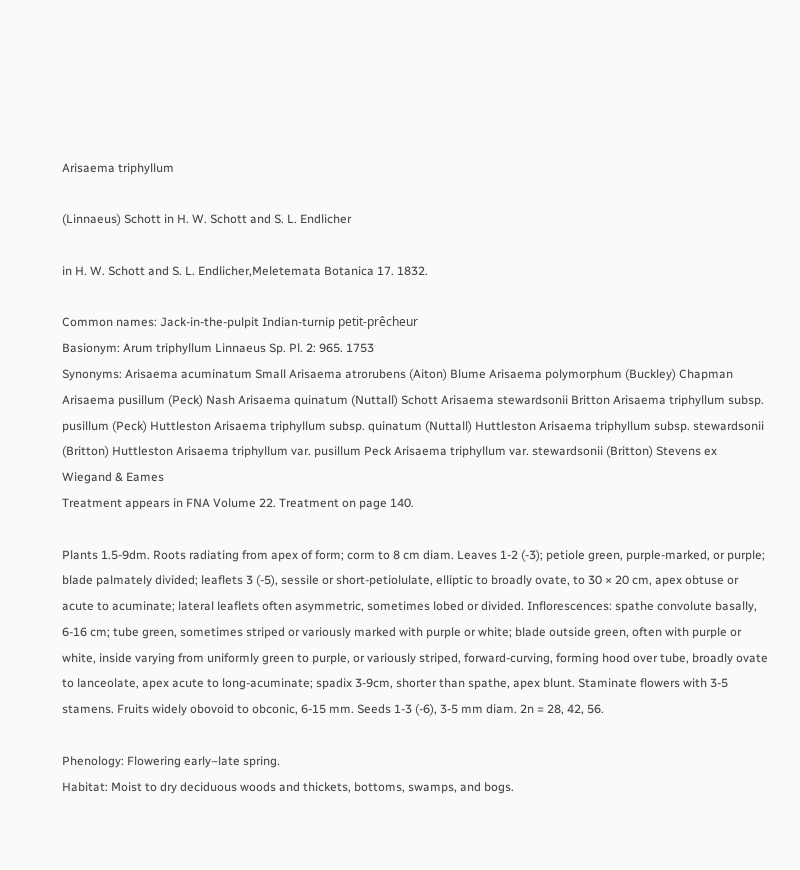Arisaema triphyllum

(Linnaeus) Schott in H. W. Schott and S. L. Endlicher

in H. W. Schott and S. L. Endlicher,Meletemata Botanica 17. 1832.

Common names: Jack-in-the-pulpit Indian-turnip petit-prêcheur
Basionym: Arum triphyllum Linnaeus Sp. Pl. 2: 965. 1753
Synonyms: Arisaema acuminatum Small Arisaema atrorubens (Aiton) Blume Arisaema polymorphum (Buckley) Chapman Arisaema pusillum (Peck) Nash Arisaema quinatum (Nuttall) Schott Arisaema stewardsonii Britton Arisaema triphyllum subsp. pusillum (Peck) Huttleston Arisaema triphyllum subsp. quinatum (Nuttall) Huttleston Arisaema triphyllum subsp. stewardsonii (Britton) Huttleston Arisaema triphyllum var. pusillum Peck Arisaema triphyllum var. stewardsonii (Britton) Stevens ex Wiegand & Eames
Treatment appears in FNA Volume 22. Treatment on page 140.

Plants 1.5-9dm. Roots radiating from apex of form; corm to 8 cm diam. Leaves 1-2 (-3); petiole green, purple-marked, or purple; blade palmately divided; leaflets 3 (-5), sessile or short-petiolulate, elliptic to broadly ovate, to 30 × 20 cm, apex obtuse or acute to acuminate; lateral leaflets often asymmetric, sometimes lobed or divided. Inflorescences: spathe convolute basally, 6-16 cm; tube green, sometimes striped or variously marked with purple or white; blade outside green, often with purple or white, inside varying from uniformly green to purple, or variously striped, forward-curving, forming hood over tube, broadly ovate to lanceolate, apex acute to long-acuminate; spadix 3-9cm, shorter than spathe, apex blunt. Staminate flowers with 3-5 stamens. Fruits widely obovoid to obconic, 6-15 mm. Seeds 1-3 (-6), 3-5 mm diam. 2n = 28, 42, 56.

Phenology: Flowering early–late spring.
Habitat: Moist to dry deciduous woods and thickets, bottoms, swamps, and bogs.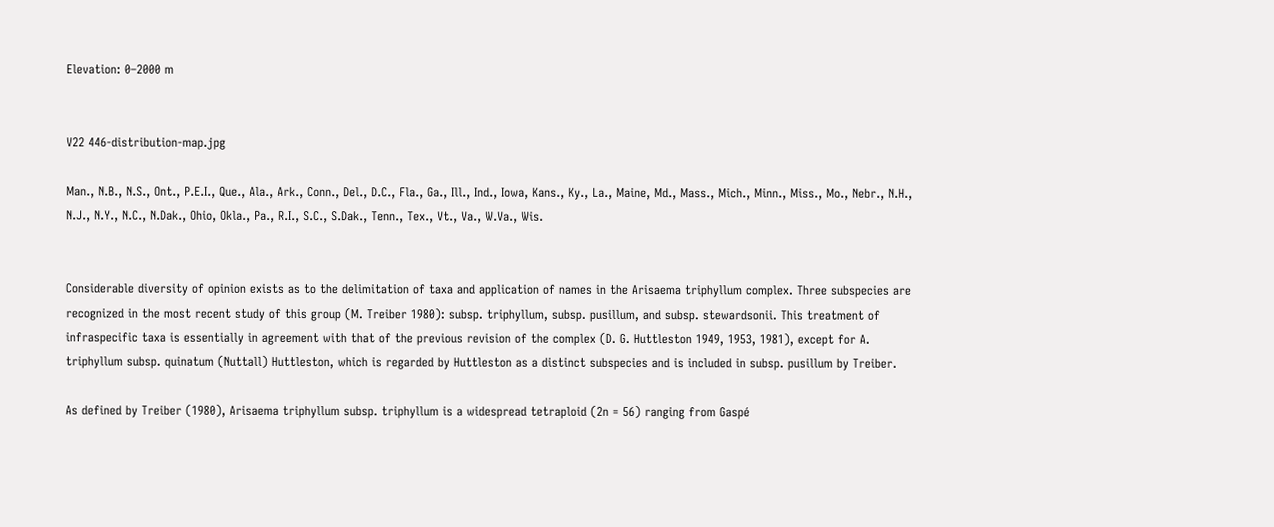Elevation: 0–2000 m


V22 446-distribution-map.jpg

Man., N.B., N.S., Ont., P.E.I., Que., Ala., Ark., Conn., Del., D.C., Fla., Ga., Ill., Ind., Iowa, Kans., Ky., La., Maine, Md., Mass., Mich., Minn., Miss., Mo., Nebr., N.H., N.J., N.Y., N.C., N.Dak., Ohio, Okla., Pa., R.I., S.C., S.Dak., Tenn., Tex., Vt., Va., W.Va., Wis.


Considerable diversity of opinion exists as to the delimitation of taxa and application of names in the Arisaema triphyllum complex. Three subspecies are recognized in the most recent study of this group (M. Treiber 1980): subsp. triphyllum, subsp. pusillum, and subsp. stewardsonii. This treatment of infraspecific taxa is essentially in agreement with that of the previous revision of the complex (D. G. Huttleston 1949, 1953, 1981), except for A. triphyllum subsp. quinatum (Nuttall) Huttleston, which is regarded by Huttleston as a distinct subspecies and is included in subsp. pusillum by Treiber.

As defined by Treiber (1980), Arisaema triphyllum subsp. triphyllum is a widespread tetraploid (2n = 56) ranging from Gaspé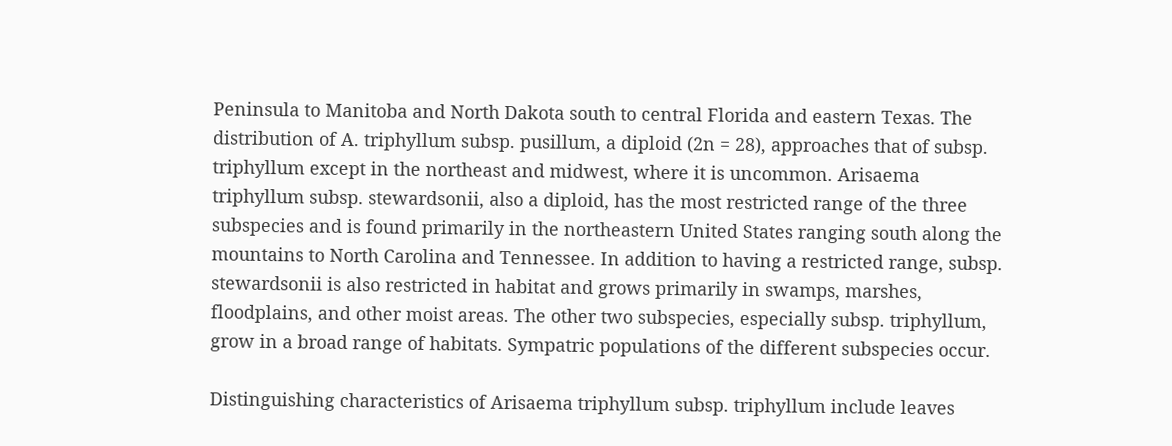Peninsula to Manitoba and North Dakota south to central Florida and eastern Texas. The distribution of A. triphyllum subsp. pusillum, a diploid (2n = 28), approaches that of subsp. triphyllum except in the northeast and midwest, where it is uncommon. Arisaema triphyllum subsp. stewardsonii, also a diploid, has the most restricted range of the three subspecies and is found primarily in the northeastern United States ranging south along the mountains to North Carolina and Tennessee. In addition to having a restricted range, subsp. stewardsonii is also restricted in habitat and grows primarily in swamps, marshes, floodplains, and other moist areas. The other two subspecies, especially subsp. triphyllum, grow in a broad range of habitats. Sympatric populations of the different subspecies occur.

Distinguishing characteristics of Arisaema triphyllum subsp. triphyllum include leaves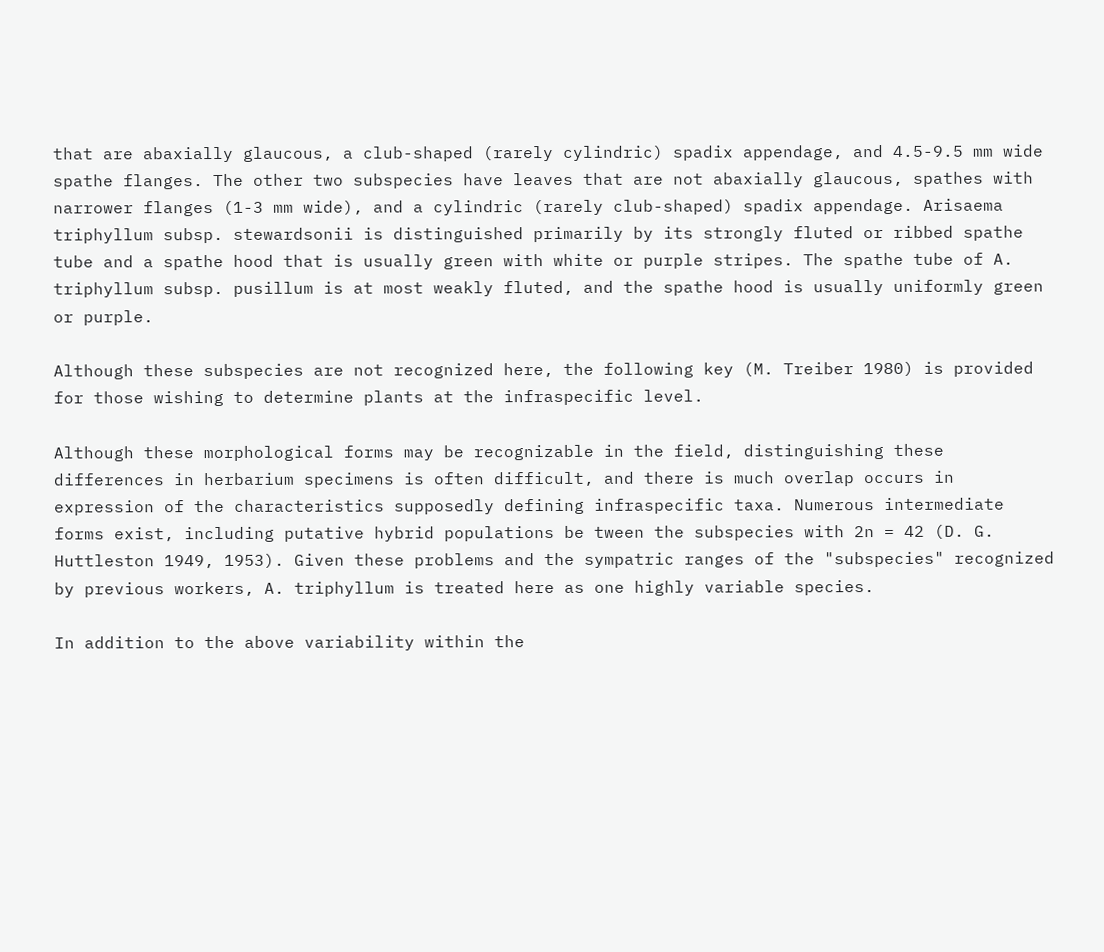that are abaxially glaucous, a club-shaped (rarely cylindric) spadix appendage, and 4.5-9.5 mm wide spathe flanges. The other two subspecies have leaves that are not abaxially glaucous, spathes with narrower flanges (1-3 mm wide), and a cylindric (rarely club-shaped) spadix appendage. Arisaema triphyllum subsp. stewardsonii is distinguished primarily by its strongly fluted or ribbed spathe tube and a spathe hood that is usually green with white or purple stripes. The spathe tube of A. triphyllum subsp. pusillum is at most weakly fluted, and the spathe hood is usually uniformly green or purple.

Although these subspecies are not recognized here, the following key (M. Treiber 1980) is provided for those wishing to determine plants at the infraspecific level.

Although these morphological forms may be recognizable in the field, distinguishing these differences in herbarium specimens is often difficult, and there is much overlap occurs in expression of the characteristics supposedly defining infraspecific taxa. Numerous intermediate forms exist, including putative hybrid populations be tween the subspecies with 2n = 42 (D. G. Huttleston 1949, 1953). Given these problems and the sympatric ranges of the "subspecies" recognized by previous workers, A. triphyllum is treated here as one highly variable species.

In addition to the above variability within the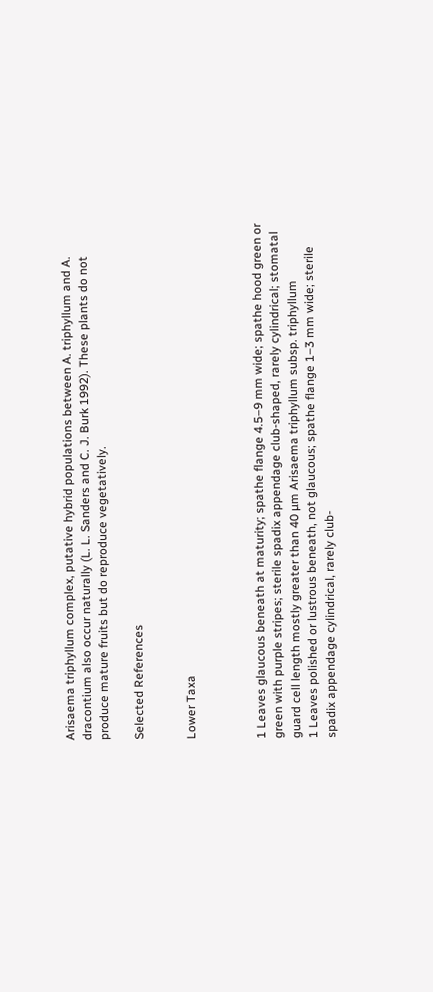Arisaema triphyllum complex, putative hybrid populations between A. triphyllum and A. dracontium also occur naturally (L. L. Sanders and C. J. Burk 1992). These plants do not produce mature fruits but do reproduce vegetatively.

Selected References


Lower Taxa



1 Leaves glaucous beneath at maturity; spathe flange 4.5–9 mm wide; spathe hood green or green with purple stripes; sterile spadix appendage club-shaped, rarely cylindrical; stomatal guard cell length mostly greater than 40 µm Arisaema triphyllum subsp. triphyllum
1 Leaves polished or lustrous beneath, not glaucous; spathe flange 1–3 mm wide; sterile spadix appendage cylindrical, rarely club-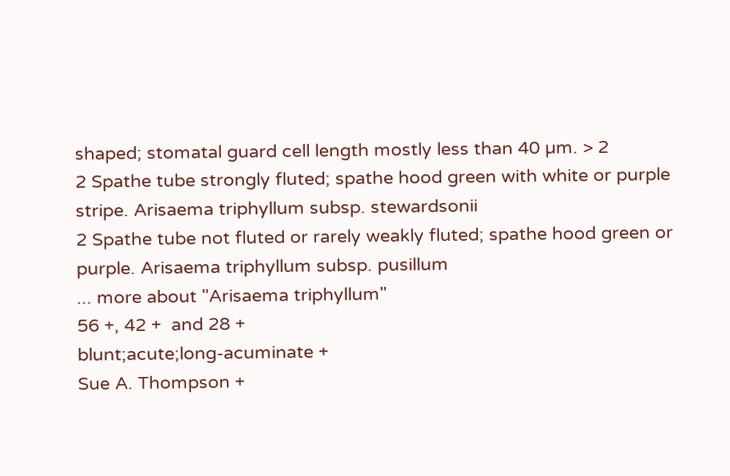shaped; stomatal guard cell length mostly less than 40 µm. > 2
2 Spathe tube strongly fluted; spathe hood green with white or purple stripe. Arisaema triphyllum subsp. stewardsonii
2 Spathe tube not fluted or rarely weakly fluted; spathe hood green or purple. Arisaema triphyllum subsp. pusillum
... more about "Arisaema triphyllum"
56 +, 42 +  and 28 +
blunt;acute;long-acuminate +
Sue A. Thompson +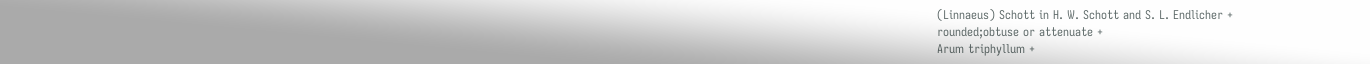(Linnaeus) Schott in H. W. Schott and S. L. Endlicher +
rounded;obtuse or attenuate +
Arum triphyllum +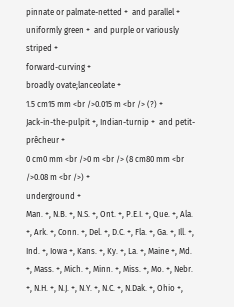pinnate or palmate-netted +  and parallel +
uniformly green +  and purple or variously striped +
forward-curving +
broadly ovate;lanceolate +
1.5 cm15 mm <br />0.015 m <br /> (?) +
Jack-in-the-pulpit +, Indian-turnip +  and petit-prêcheur +
0 cm0 mm <br />0 m <br /> (8 cm80 mm <br />0.08 m <br />) +
underground +
Man. +, N.B. +, N.S. +, Ont. +, P.E.I. +, Que. +, Ala. +, Ark. +, Conn. +, Del. +, D.C. +, Fla. +, Ga. +, Ill. +, Ind. +, Iowa +, Kans. +, Ky. +, La. +, Maine +, Md. +, Mass. +, Mich. +, Minn. +, Miss. +, Mo. +, Nebr. +, N.H. +, N.J. +, N.Y. +, N.C. +, N.Dak. +, Ohio +,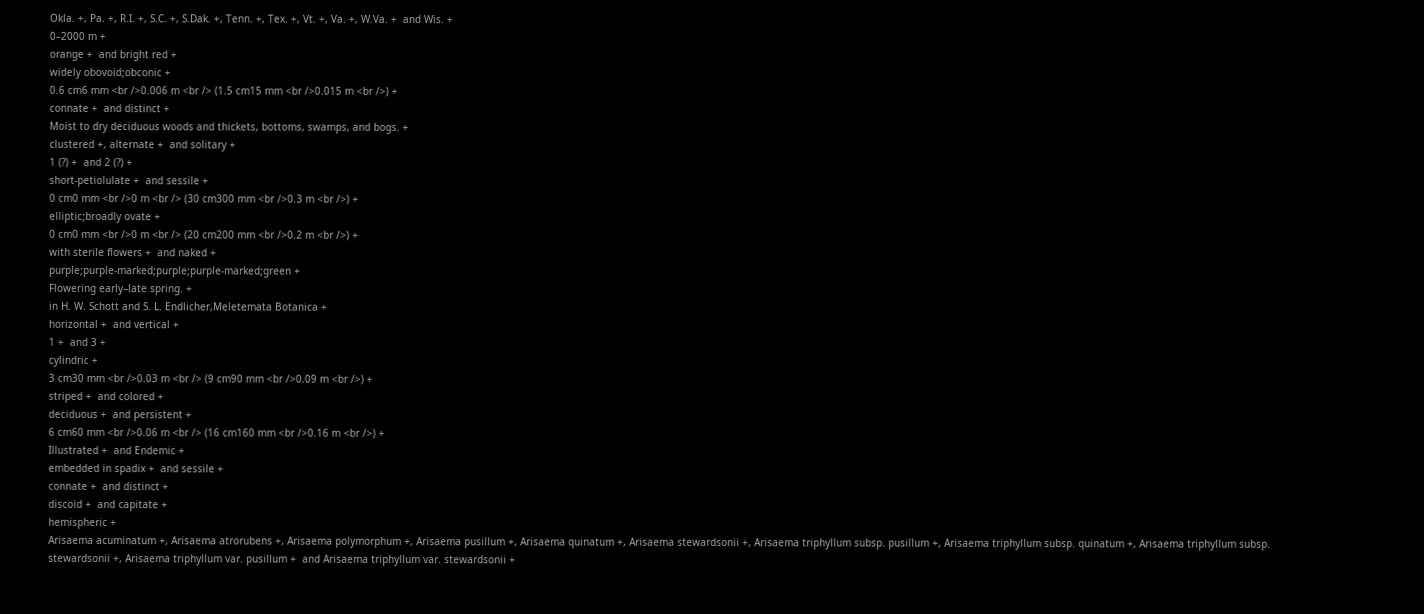Okla. +, Pa. +, R.I. +, S.C. +, S.Dak. +, Tenn. +, Tex. +, Vt. +, Va. +, W.Va. +  and Wis. +
0–2000 m +
orange +  and bright red +
widely obovoid;obconic +
0.6 cm6 mm <br />0.006 m <br /> (1.5 cm15 mm <br />0.015 m <br />) +
connate +  and distinct +
Moist to dry deciduous woods and thickets, bottoms, swamps, and bogs. +
clustered +, alternate +  and solitary +
1 (?) +  and 2 (?) +
short-petiolulate +  and sessile +
0 cm0 mm <br />0 m <br /> (30 cm300 mm <br />0.3 m <br />) +
elliptic;broadly ovate +
0 cm0 mm <br />0 m <br /> (20 cm200 mm <br />0.2 m <br />) +
with sterile flowers +  and naked +
purple;purple-marked;purple;purple-marked;green +
Flowering early–late spring. +
in H. W. Schott and S. L. Endlicher,Meletemata Botanica +
horizontal +  and vertical +
1 +  and 3 +
cylindric +
3 cm30 mm <br />0.03 m <br /> (9 cm90 mm <br />0.09 m <br />) +
striped +  and colored +
deciduous +  and persistent +
6 cm60 mm <br />0.06 m <br /> (16 cm160 mm <br />0.16 m <br />) +
Illustrated +  and Endemic +
embedded in spadix +  and sessile +
connate +  and distinct +
discoid +  and capitate +
hemispheric +
Arisaema acuminatum +, Arisaema atrorubens +, Arisaema polymorphum +, Arisaema pusillum +, Arisaema quinatum +, Arisaema stewardsonii +, Arisaema triphyllum subsp. pusillum +, Arisaema triphyllum subsp. quinatum +, Arisaema triphyllum subsp. stewardsonii +, Arisaema triphyllum var. pusillum +  and Arisaema triphyllum var. stewardsonii +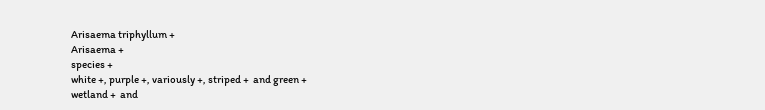Arisaema triphyllum +
Arisaema +
species +
white +, purple +, variously +, striped +  and green +
wetland +  and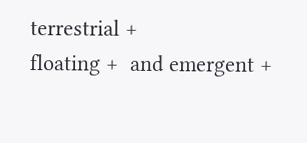terrestrial +
floating +  and emergent +